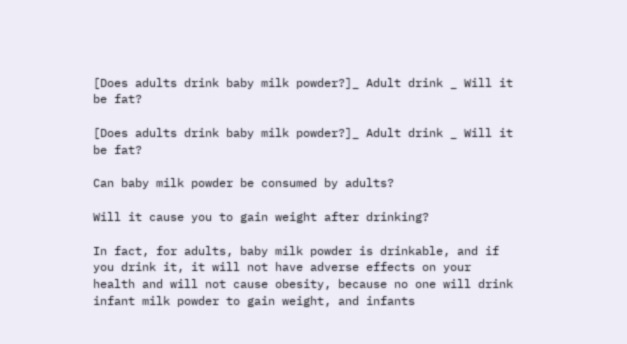[Does adults drink baby milk powder?]_ Adult drink _ Will it be fat?

[Does adults drink baby milk powder?]_ Adult drink _ Will it be fat?

Can baby milk powder be consumed by adults?

Will it cause you to gain weight after drinking?

In fact, for adults, baby milk powder is drinkable, and if you drink it, it will not have adverse effects on your health and will not cause obesity, because no one will drink infant milk powder to gain weight, and infants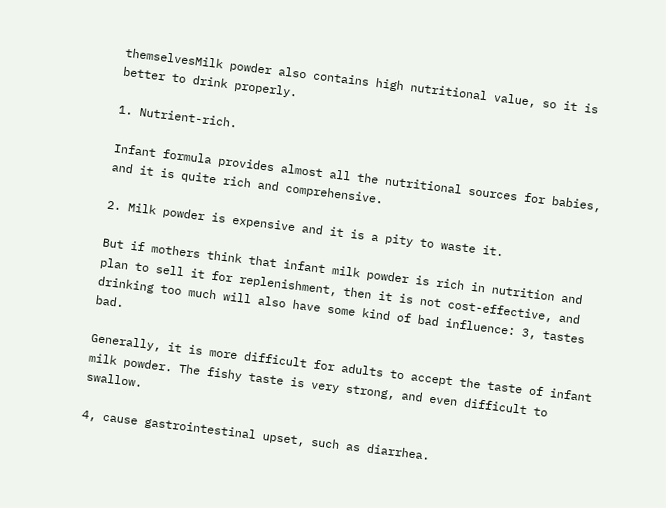themselvesMilk powder also contains high nutritional value, so it is better to drink properly.

1. Nutrient-rich.

Infant formula provides almost all the nutritional sources for babies, and it is quite rich and comprehensive.

2. Milk powder is expensive and it is a pity to waste it.

But if mothers think that infant milk powder is rich in nutrition and plan to sell it for replenishment, then it is not cost-effective, and drinking too much will also have some kind of bad influence: 3, tastes bad.

Generally, it is more difficult for adults to accept the taste of infant milk powder. The fishy taste is very strong, and even difficult to swallow.

4, cause gastrointestinal upset, such as diarrhea.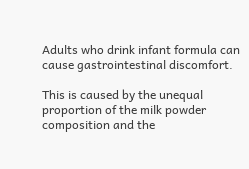Adults who drink infant formula can cause gastrointestinal discomfort.

This is caused by the unequal proportion of the milk powder composition and the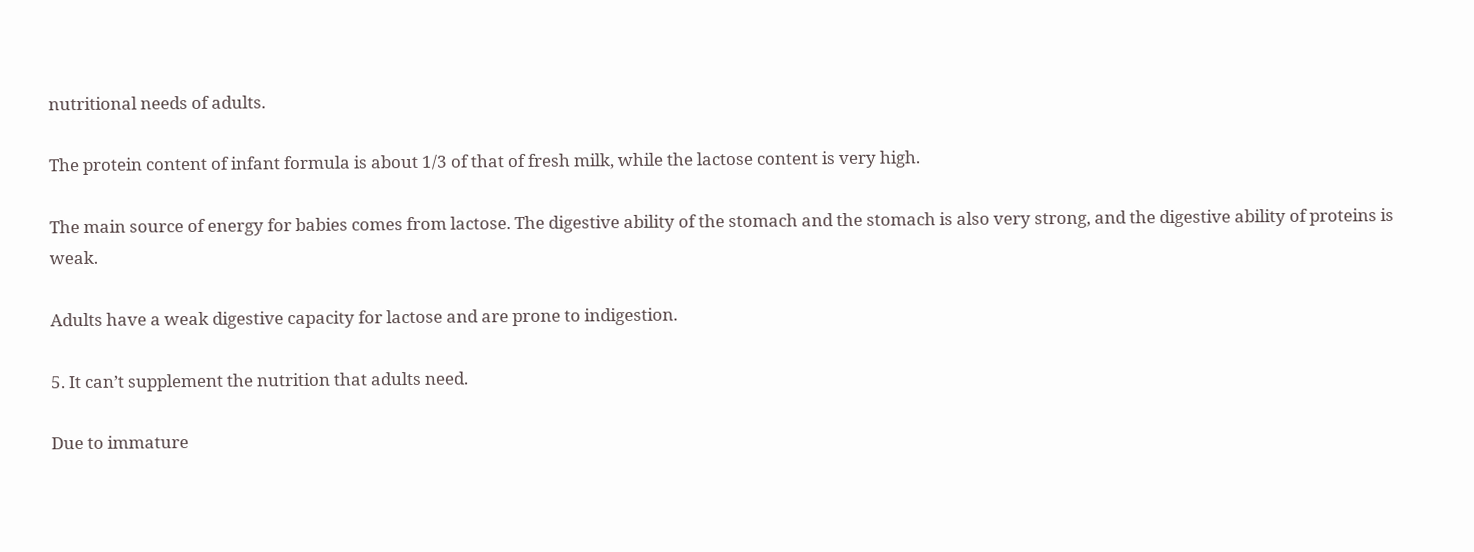nutritional needs of adults.

The protein content of infant formula is about 1/3 of that of fresh milk, while the lactose content is very high.

The main source of energy for babies comes from lactose. The digestive ability of the stomach and the stomach is also very strong, and the digestive ability of proteins is weak.

Adults have a weak digestive capacity for lactose and are prone to indigestion.

5. It can’t supplement the nutrition that adults need.

Due to immature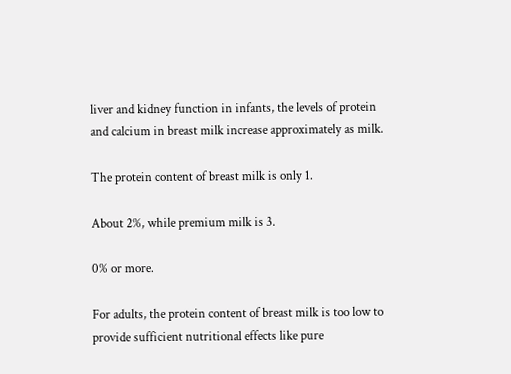liver and kidney function in infants, the levels of protein and calcium in breast milk increase approximately as milk.

The protein content of breast milk is only 1.

About 2%, while premium milk is 3.

0% or more.

For adults, the protein content of breast milk is too low to provide sufficient nutritional effects like pure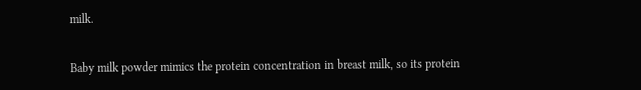milk.

Baby milk powder mimics the protein concentration in breast milk, so its protein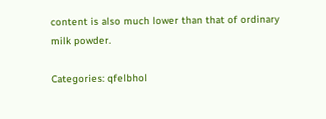content is also much lower than that of ordinary milk powder.

Categories: qfelbhol